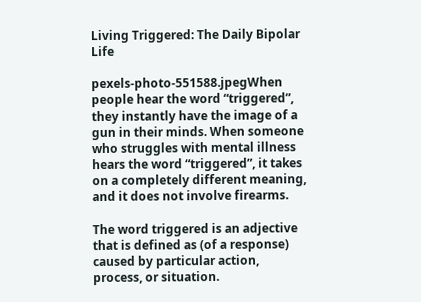Living Triggered: The Daily Bipolar Life

pexels-photo-551588.jpegWhen people hear the word “triggered”, they instantly have the image of a gun in their minds. When someone who struggles with mental illness hears the word “triggered”, it takes on a completely different meaning, and it does not involve firearms.

The word triggered is an adjective that is defined as (of a response) caused by particular action, process, or situation.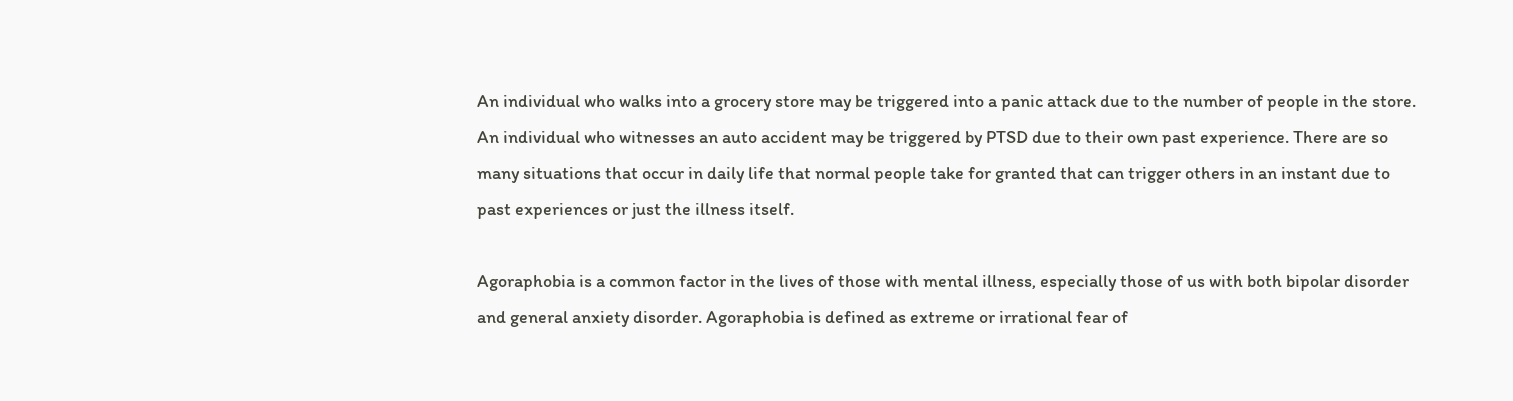An individual who walks into a grocery store may be triggered into a panic attack due to the number of people in the store. An individual who witnesses an auto accident may be triggered by PTSD due to their own past experience. There are so many situations that occur in daily life that normal people take for granted that can trigger others in an instant due to past experiences or just the illness itself.

Agoraphobia is a common factor in the lives of those with mental illness, especially those of us with both bipolar disorder and general anxiety disorder. Agoraphobia is defined as extreme or irrational fear of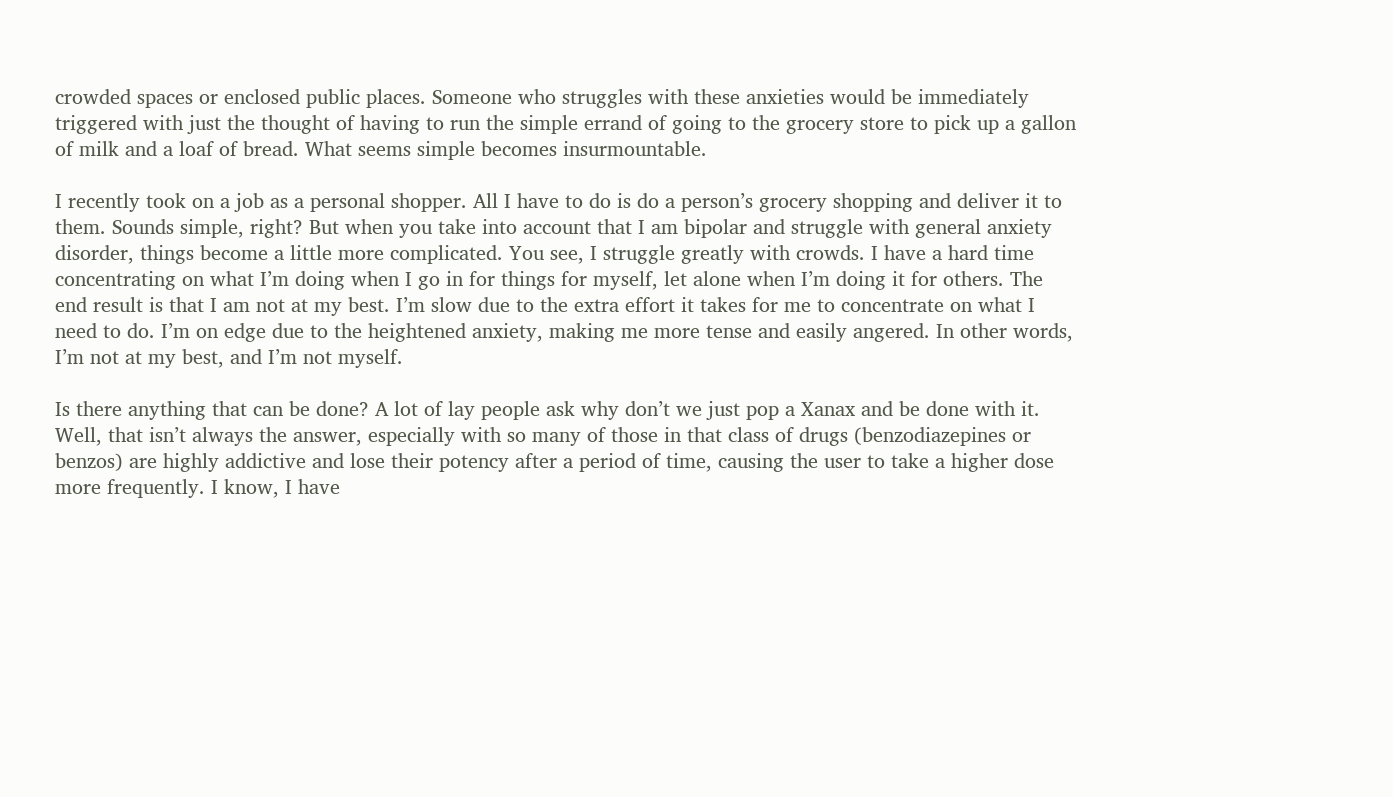crowded spaces or enclosed public places. Someone who struggles with these anxieties would be immediately triggered with just the thought of having to run the simple errand of going to the grocery store to pick up a gallon of milk and a loaf of bread. What seems simple becomes insurmountable.

I recently took on a job as a personal shopper. All I have to do is do a person’s grocery shopping and deliver it to them. Sounds simple, right? But when you take into account that I am bipolar and struggle with general anxiety disorder, things become a little more complicated. You see, I struggle greatly with crowds. I have a hard time concentrating on what I’m doing when I go in for things for myself, let alone when I’m doing it for others. The end result is that I am not at my best. I’m slow due to the extra effort it takes for me to concentrate on what I need to do. I’m on edge due to the heightened anxiety, making me more tense and easily angered. In other words, I’m not at my best, and I’m not myself.

Is there anything that can be done? A lot of lay people ask why don’t we just pop a Xanax and be done with it. Well, that isn’t always the answer, especially with so many of those in that class of drugs (benzodiazepines or benzos) are highly addictive and lose their potency after a period of time, causing the user to take a higher dose more frequently. I know, I have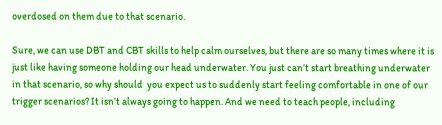overdosed on them due to that scenario.

Sure, we can use DBT and CBT skills to help calm ourselves, but there are so many times where it is just like having someone holding our head underwater. You just can’t start breathing underwater in that scenario, so why should  you expect us to suddenly start feeling comfortable in one of our trigger scenarios? It isn’t always going to happen. And we need to teach people, including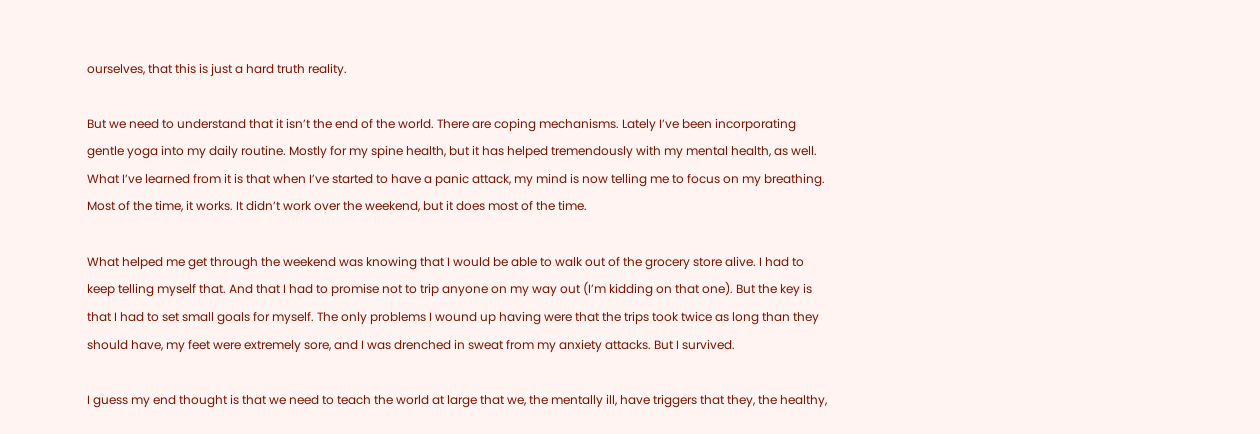ourselves, that this is just a hard truth reality.

But we need to understand that it isn’t the end of the world. There are coping mechanisms. Lately I’ve been incorporating gentle yoga into my daily routine. Mostly for my spine health, but it has helped tremendously with my mental health, as well. What I’ve learned from it is that when I’ve started to have a panic attack, my mind is now telling me to focus on my breathing. Most of the time, it works. It didn’t work over the weekend, but it does most of the time.

What helped me get through the weekend was knowing that I would be able to walk out of the grocery store alive. I had to keep telling myself that. And that I had to promise not to trip anyone on my way out (I’m kidding on that one). But the key is that I had to set small goals for myself. The only problems I wound up having were that the trips took twice as long than they should have, my feet were extremely sore, and I was drenched in sweat from my anxiety attacks. But I survived.

I guess my end thought is that we need to teach the world at large that we, the mentally ill, have triggers that they, the healthy,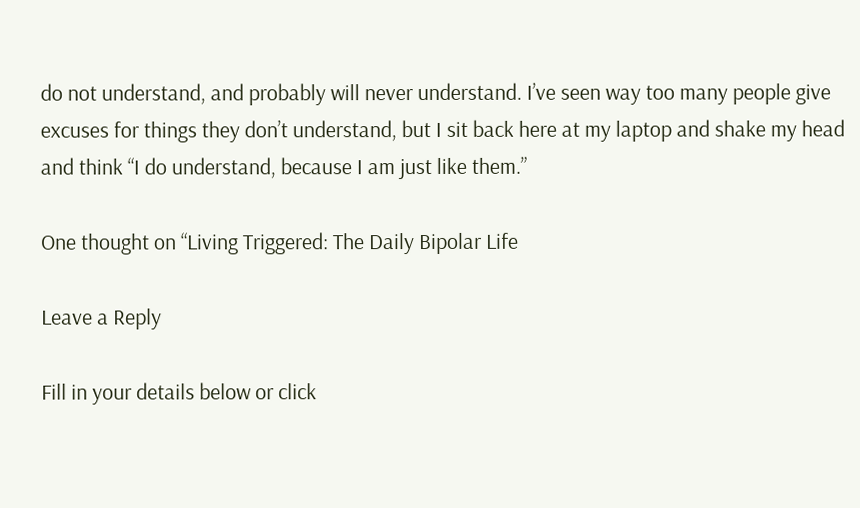do not understand, and probably will never understand. I’ve seen way too many people give excuses for things they don’t understand, but I sit back here at my laptop and shake my head and think “I do understand, because I am just like them.”

One thought on “Living Triggered: The Daily Bipolar Life

Leave a Reply

Fill in your details below or click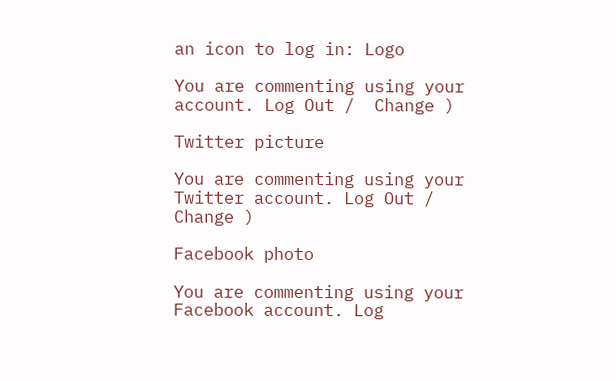an icon to log in: Logo

You are commenting using your account. Log Out /  Change )

Twitter picture

You are commenting using your Twitter account. Log Out /  Change )

Facebook photo

You are commenting using your Facebook account. Log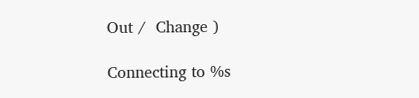Out /  Change )

Connecting to %s